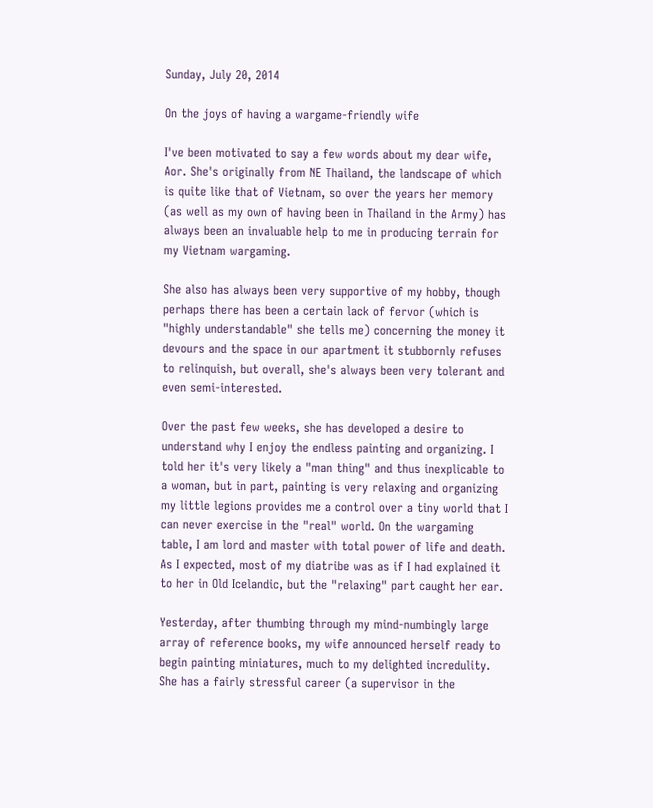Sunday, July 20, 2014

On the joys of having a wargame-friendly wife

I've been motivated to say a few words about my dear wife, Aor. She's originally from NE Thailand, the landscape of which is quite like that of Vietnam, so over the years her memory (as well as my own of having been in Thailand in the Army) has always been an invaluable help to me in producing terrain for my Vietnam wargaming.

She also has always been very supportive of my hobby, though perhaps there has been a certain lack of fervor (which is "highly understandable" she tells me) concerning the money it devours and the space in our apartment it stubbornly refuses to relinquish, but overall, she's always been very tolerant and even semi-interested.

Over the past few weeks, she has developed a desire to understand why I enjoy the endless painting and organizing. I told her it's very likely a "man thing" and thus inexplicable to a woman, but in part, painting is very relaxing and organizing my little legions provides me a control over a tiny world that I can never exercise in the "real" world. On the wargaming table, I am lord and master with total power of life and death. As I expected, most of my diatribe was as if I had explained it to her in Old Icelandic, but the "relaxing" part caught her ear.

Yesterday, after thumbing through my mind-numbingly large array of reference books, my wife announced herself ready to begin painting miniatures, much to my delighted incredulity. She has a fairly stressful career (a supervisor in the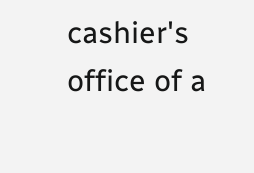cashier's office of a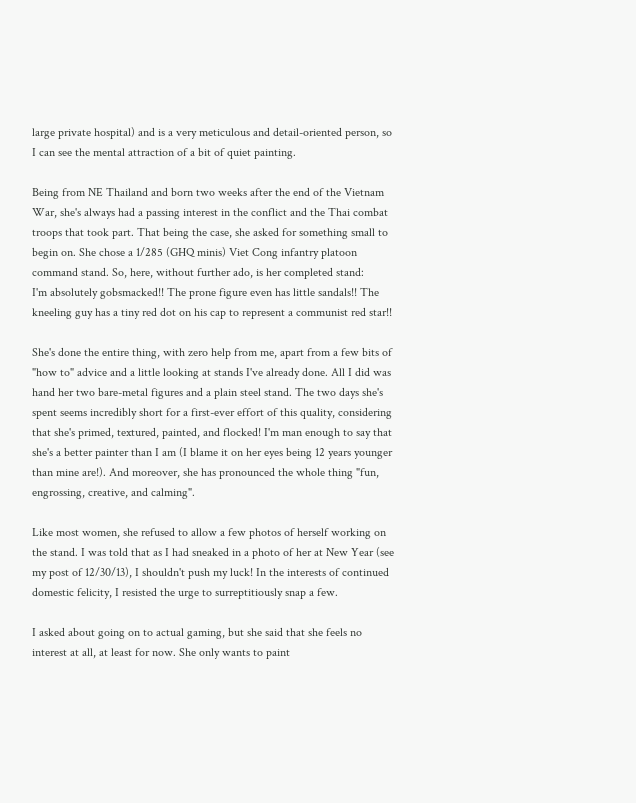large private hospital) and is a very meticulous and detail-oriented person, so I can see the mental attraction of a bit of quiet painting.

Being from NE Thailand and born two weeks after the end of the Vietnam War, she's always had a passing interest in the conflict and the Thai combat troops that took part. That being the case, she asked for something small to begin on. She chose a 1/285 (GHQ minis) Viet Cong infantry platoon command stand. So, here, without further ado, is her completed stand:
I'm absolutely gobsmacked!! The prone figure even has little sandals!! The kneeling guy has a tiny red dot on his cap to represent a communist red star!!

She's done the entire thing, with zero help from me, apart from a few bits of "how to" advice and a little looking at stands I've already done. All I did was hand her two bare-metal figures and a plain steel stand. The two days she's spent seems incredibly short for a first-ever effort of this quality, considering that she's primed, textured, painted, and flocked! I'm man enough to say that she's a better painter than I am (I blame it on her eyes being 12 years younger than mine are!). And moreover, she has pronounced the whole thing "fun, engrossing, creative, and calming".

Like most women, she refused to allow a few photos of herself working on the stand. I was told that as I had sneaked in a photo of her at New Year (see my post of 12/30/13), I shouldn't push my luck! In the interests of continued domestic felicity, I resisted the urge to surreptitiously snap a few.

I asked about going on to actual gaming, but she said that she feels no interest at all, at least for now. She only wants to paint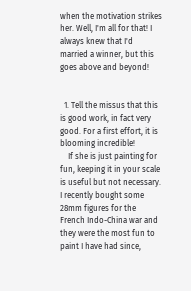when the motivation strikes her. Well, I'm all for that! I always knew that I'd married a winner, but this goes above and beyond!


  1. Tell the missus that this is good work, in fact very good. For a first effort, it is blooming incredible!
    If she is just painting for fun, keeping it in your scale is useful but not necessary. I recently bought some 28mm figures for the French Indo-China war and they were the most fun to paint I have had since,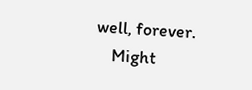well, forever.
    Might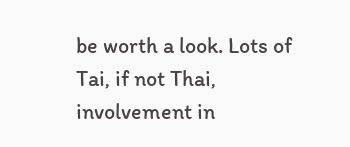be worth a look. Lots of Tai, if not Thai, involvement in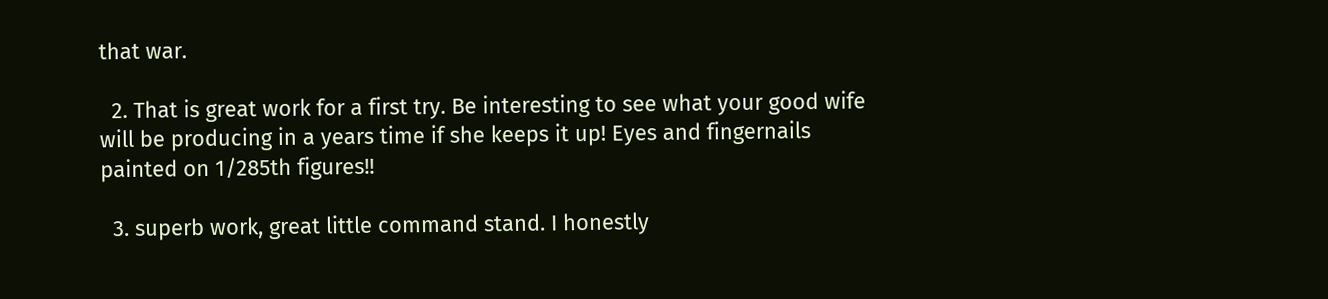that war.

  2. That is great work for a first try. Be interesting to see what your good wife will be producing in a years time if she keeps it up! Eyes and fingernails painted on 1/285th figures!!

  3. superb work, great little command stand. I honestly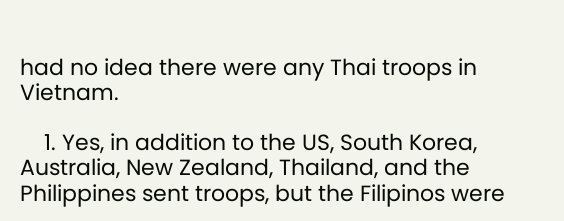had no idea there were any Thai troops in Vietnam.

    1. Yes, in addition to the US, South Korea, Australia, New Zealand, Thailand, and the Philippines sent troops, but the Filipinos were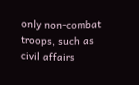only non-combat troops, such as civil affairs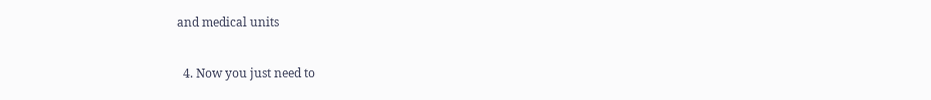and medical units

  4. Now you just need to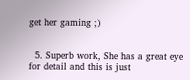get her gaming ;)


  5. Superb work, She has a great eye for detail and this is just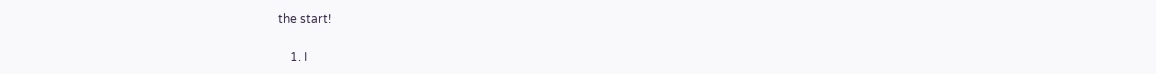the start!

    1. I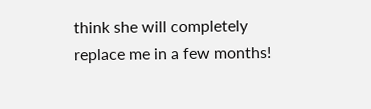think she will completely replace me in a few months!